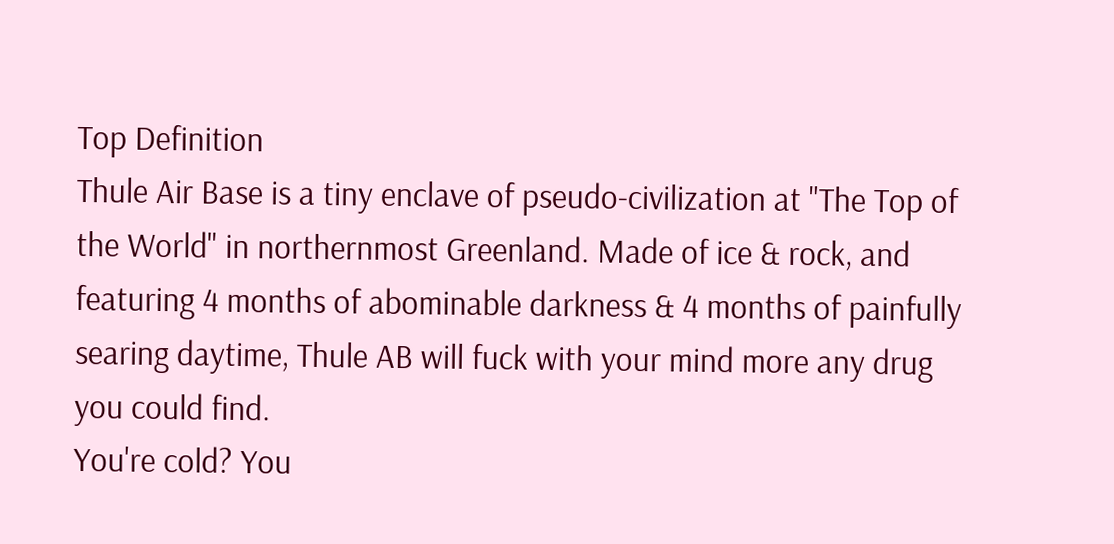Top Definition
Thule Air Base is a tiny enclave of pseudo-civilization at "The Top of the World" in northernmost Greenland. Made of ice & rock, and featuring 4 months of abominable darkness & 4 months of painfully searing daytime, Thule AB will fuck with your mind more any drug you could find.
You're cold? You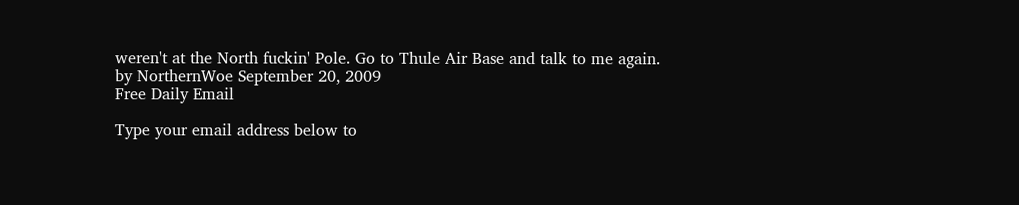weren't at the North fuckin' Pole. Go to Thule Air Base and talk to me again.
by NorthernWoe September 20, 2009
Free Daily Email

Type your email address below to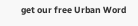get our free Urban Word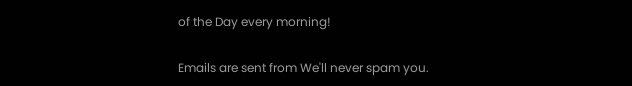of the Day every morning!

Emails are sent from We'll never spam you.